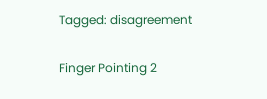Tagged: disagreement

Finger Pointing 2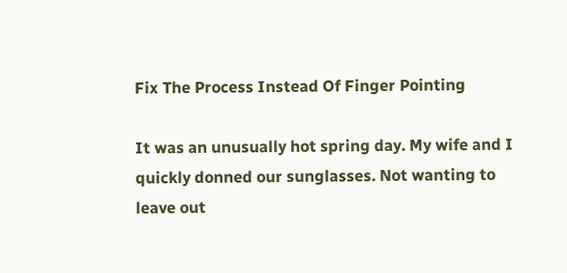Fix The Process Instead Of Finger Pointing

It was an unusually hot spring day. My wife and I quickly donned our sunglasses. Not wanting to leave out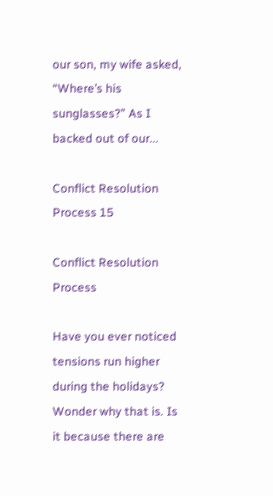our son, my wife asked, “Where’s his sunglasses?” As I backed out of our...

Conflict Resolution Process 15

Conflict Resolution Process

Have you ever noticed tensions run higher during the holidays? Wonder why that is. Is it because there are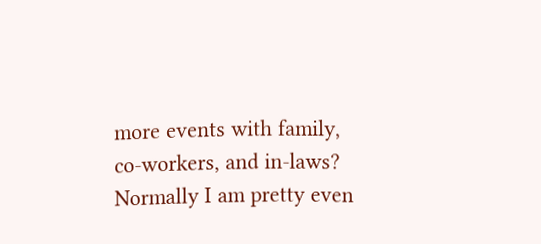more events with family, co-workers, and in-laws? Normally I am pretty even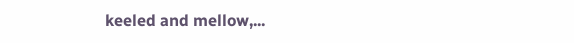keeled and mellow,...